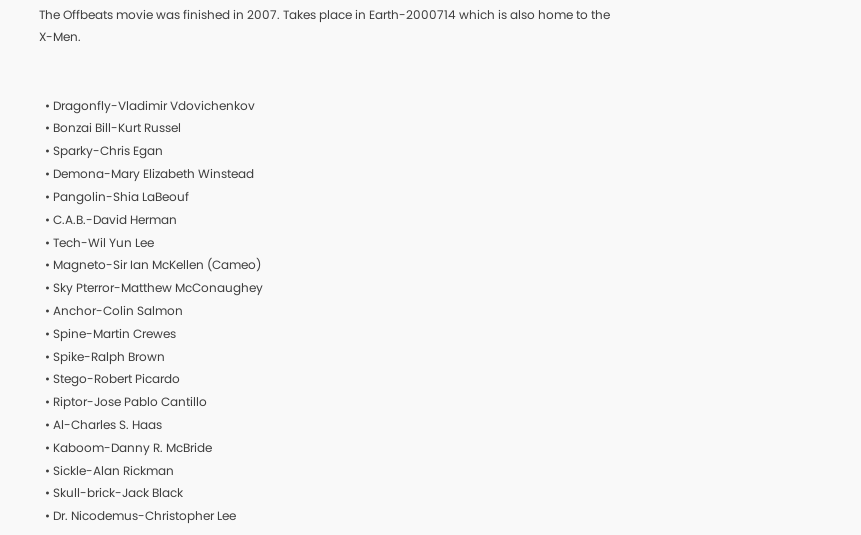The Offbeats movie was finished in 2007. Takes place in Earth-2000714 which is also home to the X-Men.


  • Dragonfly-Vladimir Vdovichenkov
  • Bonzai Bill-Kurt Russel
  • Sparky-Chris Egan
  • Demona-Mary Elizabeth Winstead
  • Pangolin-Shia LaBeouf
  • C.A.B.-David Herman
  • Tech-Wil Yun Lee
  • Magneto-Sir Ian McKellen (Cameo)
  • Sky Pterror-Matthew McConaughey
  • Anchor-Colin Salmon
  • Spine-Martin Crewes
  • Spike-Ralph Brown
  • Stego-Robert Picardo
  • Riptor-Jose Pablo Cantillo
  • Al-Charles S. Haas
  • Kaboom-Danny R. McBride
  • Sickle-Alan Rickman
  • Skull-brick-Jack Black
  • Dr. Nicodemus-Christopher Lee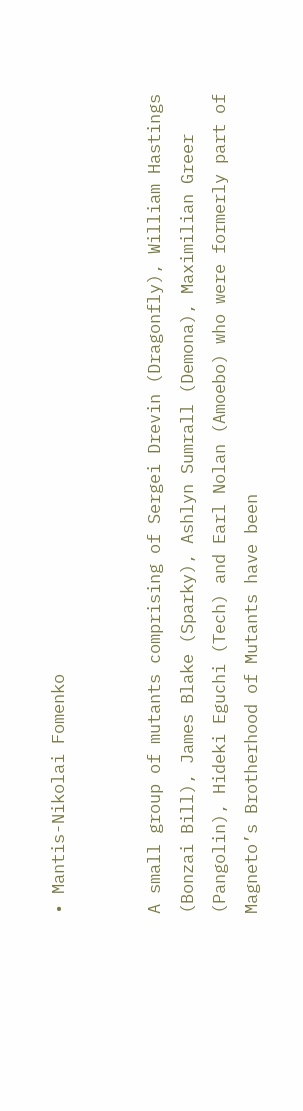• Mantis-Nikolai Fomenko


A small group of mutants comprising of Sergei Drevin (Dragonfly), William Hastings (Bonzai Bill), James Blake (Sparky), Ashlyn Sumrall (Demona), Maximilian Greer (Pangolin), Hideki Eguchi (Tech) and Earl Nolan (Amoebo) who were formerly part of Magneto’s Brotherhood of Mutants have been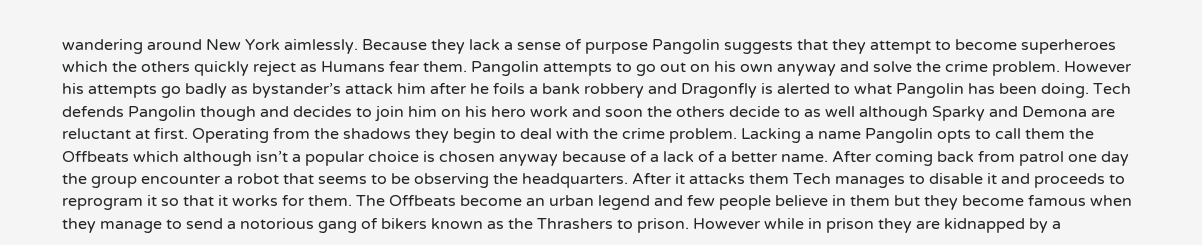wandering around New York aimlessly. Because they lack a sense of purpose Pangolin suggests that they attempt to become superheroes which the others quickly reject as Humans fear them. Pangolin attempts to go out on his own anyway and solve the crime problem. However his attempts go badly as bystander’s attack him after he foils a bank robbery and Dragonfly is alerted to what Pangolin has been doing. Tech defends Pangolin though and decides to join him on his hero work and soon the others decide to as well although Sparky and Demona are reluctant at first. Operating from the shadows they begin to deal with the crime problem. Lacking a name Pangolin opts to call them the Offbeats which although isn’t a popular choice is chosen anyway because of a lack of a better name. After coming back from patrol one day the group encounter a robot that seems to be observing the headquarters. After it attacks them Tech manages to disable it and proceeds to reprogram it so that it works for them. The Offbeats become an urban legend and few people believe in them but they become famous when they manage to send a notorious gang of bikers known as the Thrashers to prison. However while in prison they are kidnapped by a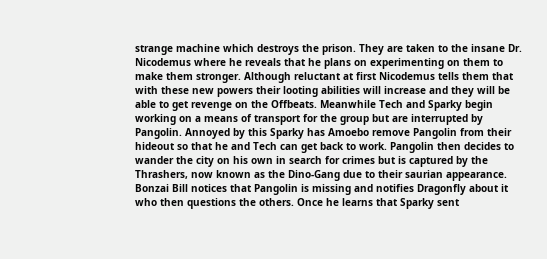strange machine which destroys the prison. They are taken to the insane Dr. Nicodemus where he reveals that he plans on experimenting on them to make them stronger. Although reluctant at first Nicodemus tells them that with these new powers their looting abilities will increase and they will be able to get revenge on the Offbeats. Meanwhile Tech and Sparky begin working on a means of transport for the group but are interrupted by Pangolin. Annoyed by this Sparky has Amoebo remove Pangolin from their hideout so that he and Tech can get back to work. Pangolin then decides to wander the city on his own in search for crimes but is captured by the Thrashers, now known as the Dino-Gang due to their saurian appearance. Bonzai Bill notices that Pangolin is missing and notifies Dragonfly about it who then questions the others. Once he learns that Sparky sent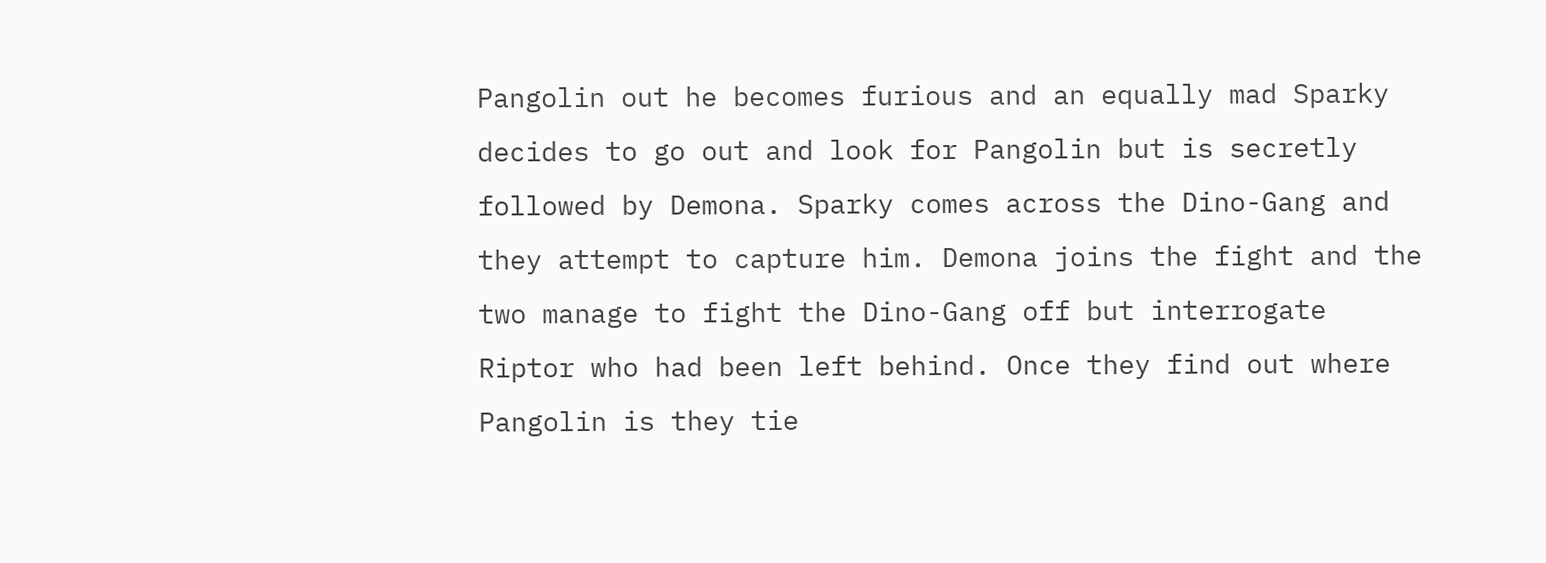Pangolin out he becomes furious and an equally mad Sparky decides to go out and look for Pangolin but is secretly followed by Demona. Sparky comes across the Dino-Gang and they attempt to capture him. Demona joins the fight and the two manage to fight the Dino-Gang off but interrogate Riptor who had been left behind. Once they find out where Pangolin is they tie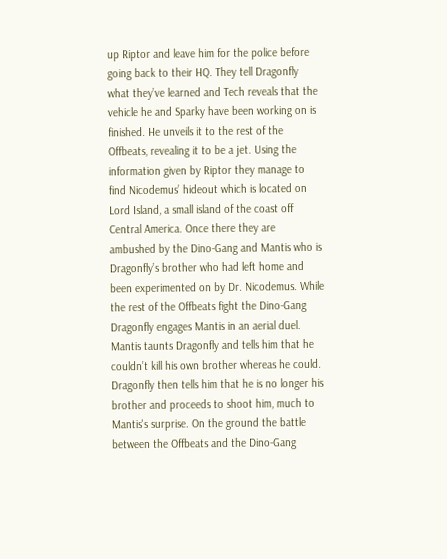up Riptor and leave him for the police before going back to their HQ. They tell Dragonfly what they’ve learned and Tech reveals that the vehicle he and Sparky have been working on is finished. He unveils it to the rest of the Offbeats, revealing it to be a jet. Using the information given by Riptor they manage to find Nicodemus’ hideout which is located on Lord Island, a small island of the coast off Central America. Once there they are ambushed by the Dino-Gang and Mantis who is Dragonfly’s brother who had left home and been experimented on by Dr. Nicodemus. While the rest of the Offbeats fight the Dino-Gang Dragonfly engages Mantis in an aerial duel. Mantis taunts Dragonfly and tells him that he couldn’t kill his own brother whereas he could. Dragonfly then tells him that he is no longer his brother and proceeds to shoot him, much to Mantis's surprise. On the ground the battle between the Offbeats and the Dino-Gang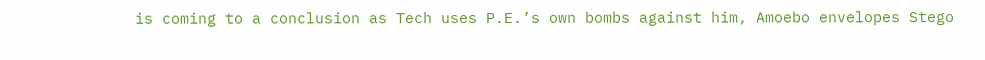is coming to a conclusion as Tech uses P.E.’s own bombs against him, Amoebo envelopes Stego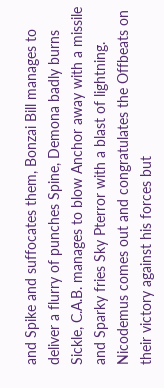and Spike and suffocates them, Bonzai Bill manages to deliver a flurry of punches Spine, Demona badly burns Sickle, C.A.B. manages to blow Anchor away with a missile and Sparky fries Sky Pterror with a blast of lightning. Nicodemus comes out and congratulates the Offbeats on their victory against his forces but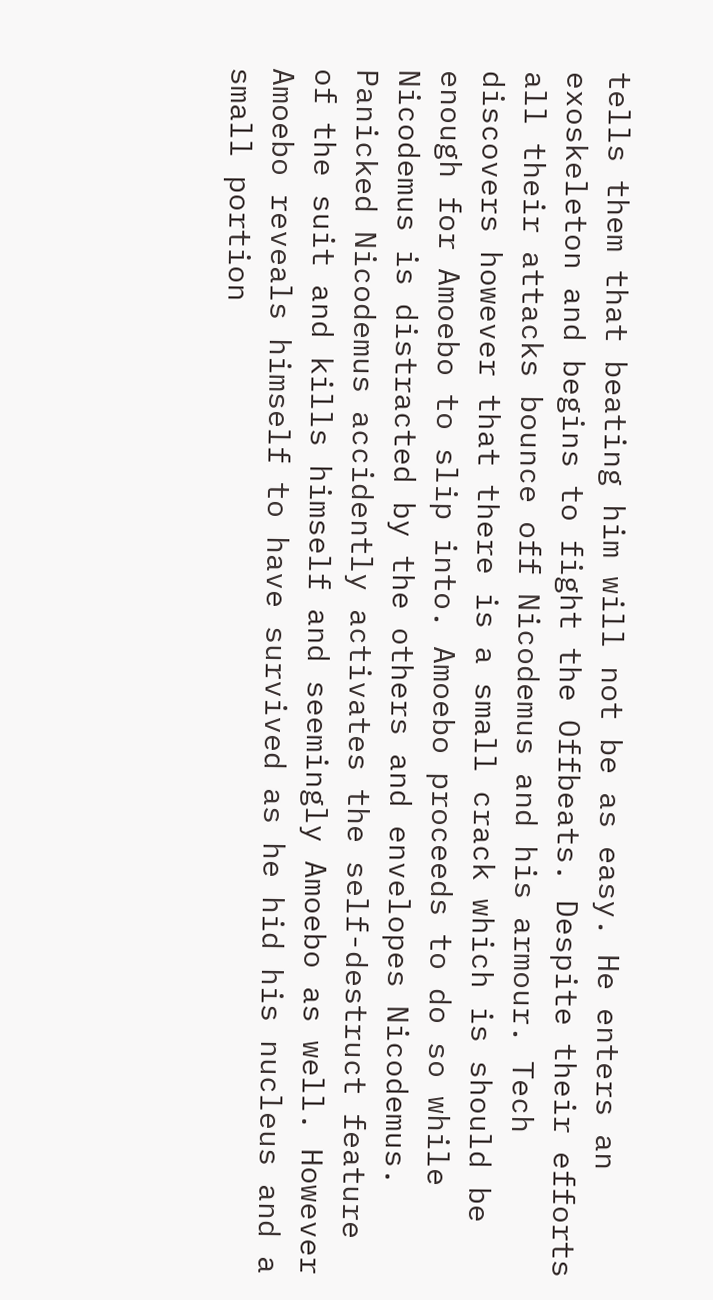tells them that beating him will not be as easy. He enters an exoskeleton and begins to fight the Offbeats. Despite their efforts all their attacks bounce off Nicodemus and his armour. Tech discovers however that there is a small crack which is should be enough for Amoebo to slip into. Amoebo proceeds to do so while Nicodemus is distracted by the others and envelopes Nicodemus. Panicked Nicodemus accidently activates the self-destruct feature of the suit and kills himself and seemingly Amoebo as well. However Amoebo reveals himself to have survived as he hid his nucleus and a small portion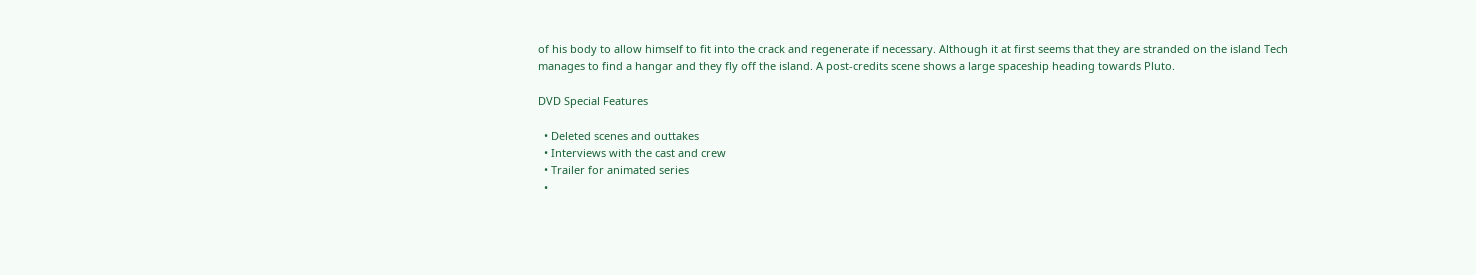of his body to allow himself to fit into the crack and regenerate if necessary. Although it at first seems that they are stranded on the island Tech manages to find a hangar and they fly off the island. A post-credits scene shows a large spaceship heading towards Pluto.

DVD Special Features

  • Deleted scenes and outtakes
  • Interviews with the cast and crew
  • Trailer for animated series
  •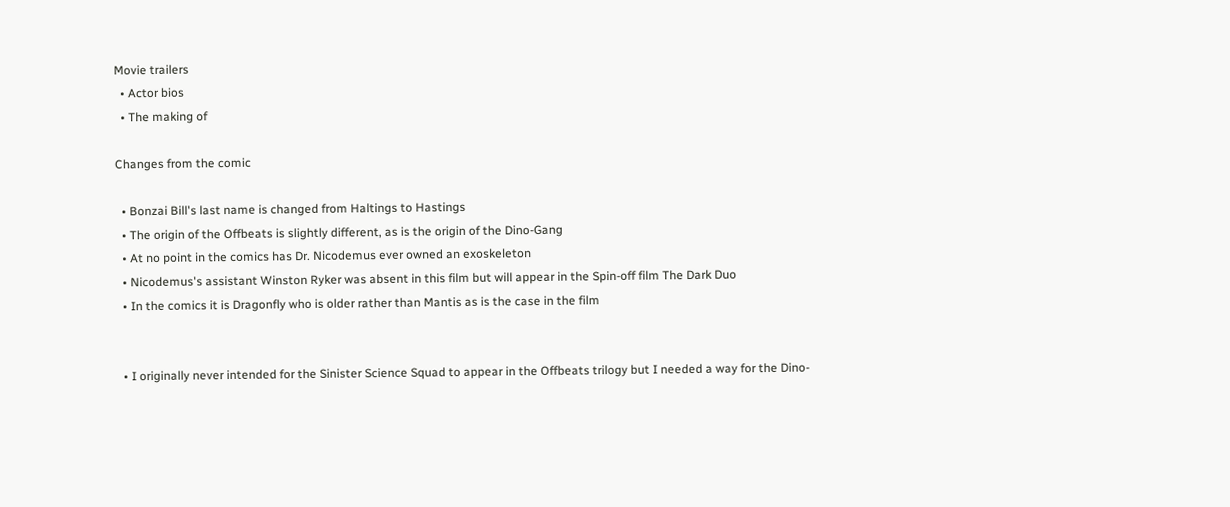Movie trailers
  • Actor bios
  • The making of

Changes from the comic

  • Bonzai Bill's last name is changed from Haltings to Hastings
  • The origin of the Offbeats is slightly different, as is the origin of the Dino-Gang
  • At no point in the comics has Dr. Nicodemus ever owned an exoskeleton
  • Nicodemus's assistant Winston Ryker was absent in this film but will appear in the Spin-off film The Dark Duo
  • In the comics it is Dragonfly who is older rather than Mantis as is the case in the film


  • I originally never intended for the Sinister Science Squad to appear in the Offbeats trilogy but I needed a way for the Dino-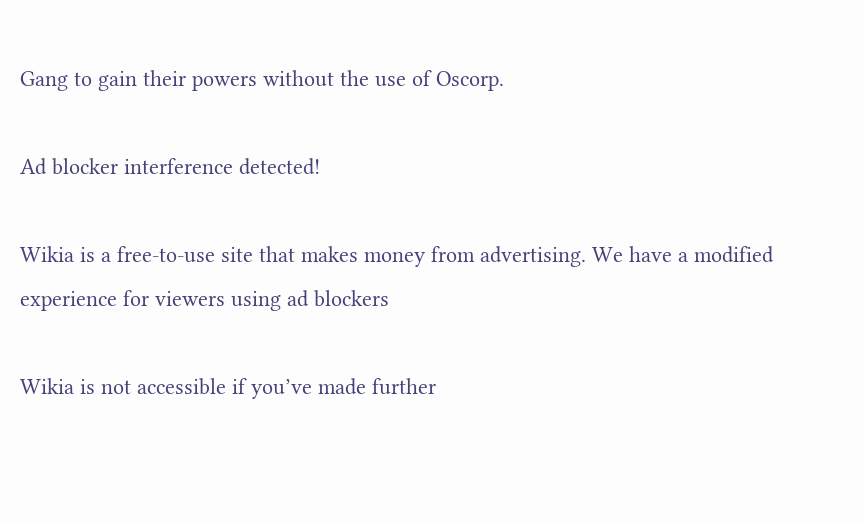Gang to gain their powers without the use of Oscorp.

Ad blocker interference detected!

Wikia is a free-to-use site that makes money from advertising. We have a modified experience for viewers using ad blockers

Wikia is not accessible if you’ve made further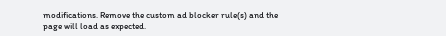modifications. Remove the custom ad blocker rule(s) and the page will load as expected.